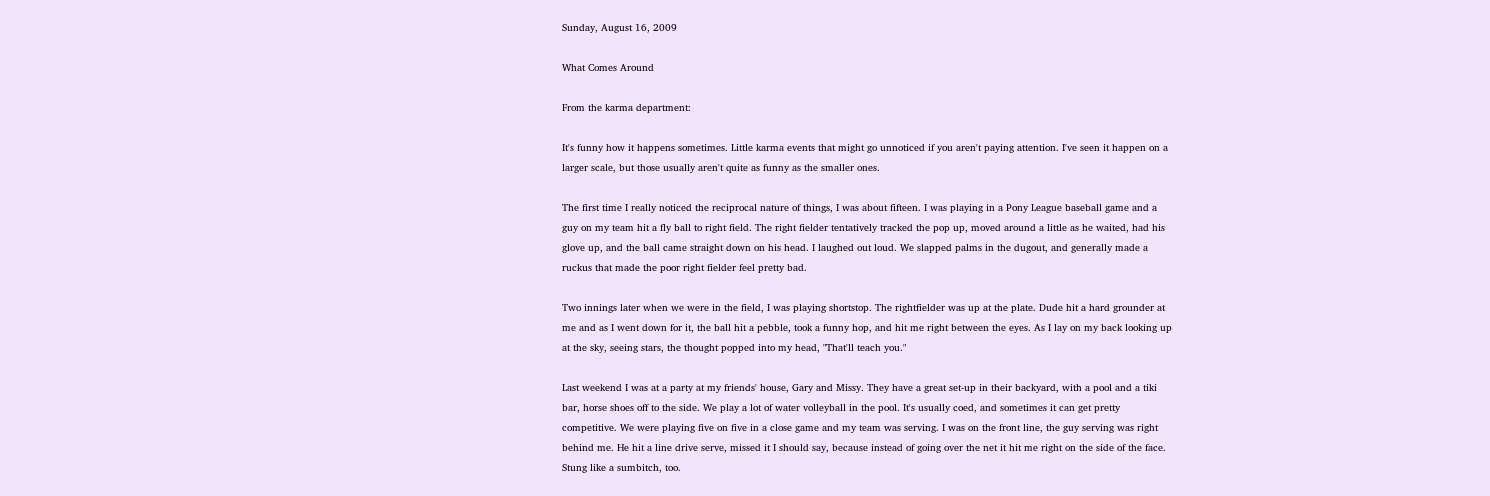Sunday, August 16, 2009

What Comes Around

From the karma department:

It's funny how it happens sometimes. Little karma events that might go unnoticed if you aren't paying attention. I've seen it happen on a larger scale, but those usually aren't quite as funny as the smaller ones.

The first time I really noticed the reciprocal nature of things, I was about fifteen. I was playing in a Pony League baseball game and a guy on my team hit a fly ball to right field. The right fielder tentatively tracked the pop up, moved around a little as he waited, had his glove up, and the ball came straight down on his head. I laughed out loud. We slapped palms in the dugout, and generally made a ruckus that made the poor right fielder feel pretty bad.

Two innings later when we were in the field, I was playing shortstop. The rightfielder was up at the plate. Dude hit a hard grounder at me and as I went down for it, the ball hit a pebble, took a funny hop, and hit me right between the eyes. As I lay on my back looking up at the sky, seeing stars, the thought popped into my head, "That'll teach you."

Last weekend I was at a party at my friends' house, Gary and Missy. They have a great set-up in their backyard, with a pool and a tiki bar, horse shoes off to the side. We play a lot of water volleyball in the pool. It's usually coed, and sometimes it can get pretty competitive. We were playing five on five in a close game and my team was serving. I was on the front line, the guy serving was right behind me. He hit a line drive serve, missed it I should say, because instead of going over the net it hit me right on the side of the face. Stung like a sumbitch, too.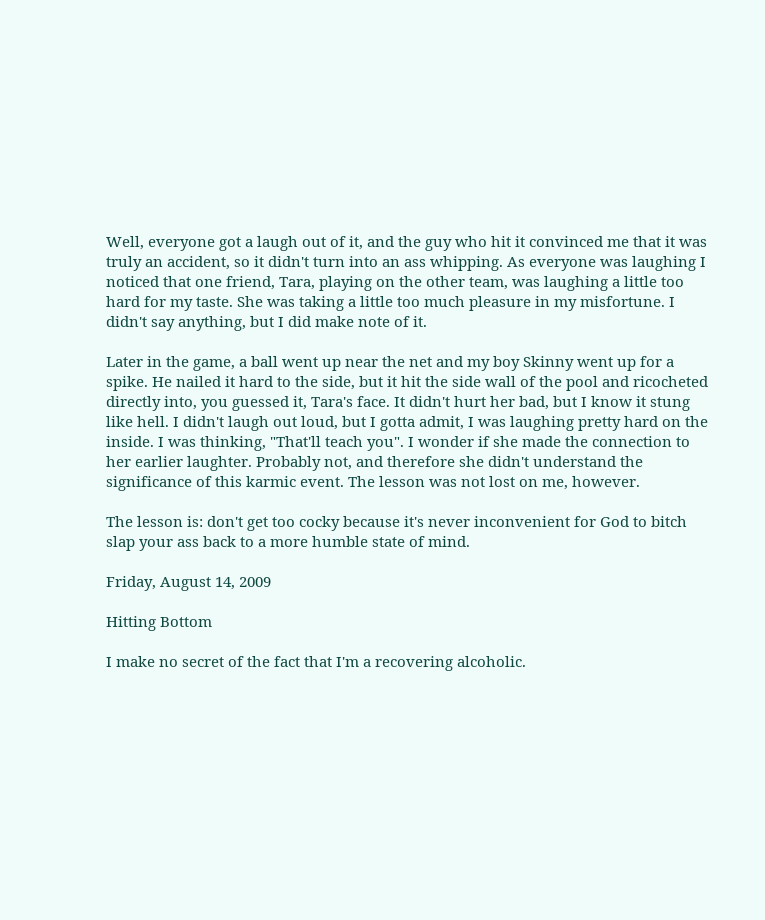Well, everyone got a laugh out of it, and the guy who hit it convinced me that it was truly an accident, so it didn't turn into an ass whipping. As everyone was laughing I noticed that one friend, Tara, playing on the other team, was laughing a little too hard for my taste. She was taking a little too much pleasure in my misfortune. I didn't say anything, but I did make note of it.

Later in the game, a ball went up near the net and my boy Skinny went up for a spike. He nailed it hard to the side, but it hit the side wall of the pool and ricocheted directly into, you guessed it, Tara's face. It didn't hurt her bad, but I know it stung like hell. I didn't laugh out loud, but I gotta admit, I was laughing pretty hard on the inside. I was thinking, "That'll teach you". I wonder if she made the connection to her earlier laughter. Probably not, and therefore she didn't understand the significance of this karmic event. The lesson was not lost on me, however.

The lesson is: don't get too cocky because it's never inconvenient for God to bitch slap your ass back to a more humble state of mind.

Friday, August 14, 2009

Hitting Bottom

I make no secret of the fact that I'm a recovering alcoholic.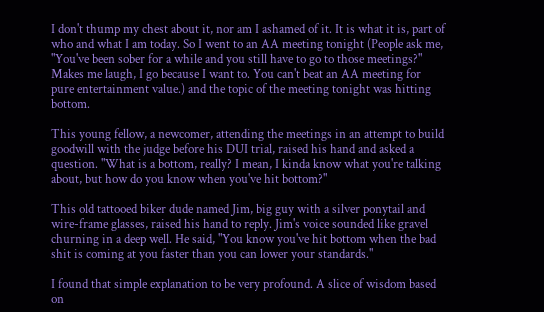I don't thump my chest about it, nor am I ashamed of it. It is what it is, part of who and what I am today. So I went to an AA meeting tonight (People ask me, "You've been sober for a while and you still have to go to those meetings?" Makes me laugh, I go because I want to. You can't beat an AA meeting for pure entertainment value.) and the topic of the meeting tonight was hitting bottom.

This young fellow, a newcomer, attending the meetings in an attempt to build goodwill with the judge before his DUI trial, raised his hand and asked a question. "What is a bottom, really? I mean, I kinda know what you're talking about, but how do you know when you've hit bottom?"

This old tattooed biker dude named Jim, big guy with a silver ponytail and wire-frame glasses, raised his hand to reply. Jim's voice sounded like gravel churning in a deep well. He said, "You know you've hit bottom when the bad shit is coming at you faster than you can lower your standards."

I found that simple explanation to be very profound. A slice of wisdom based on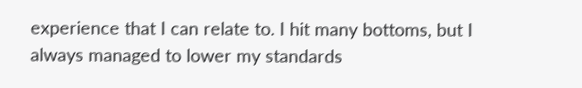experience that I can relate to. I hit many bottoms, but I always managed to lower my standards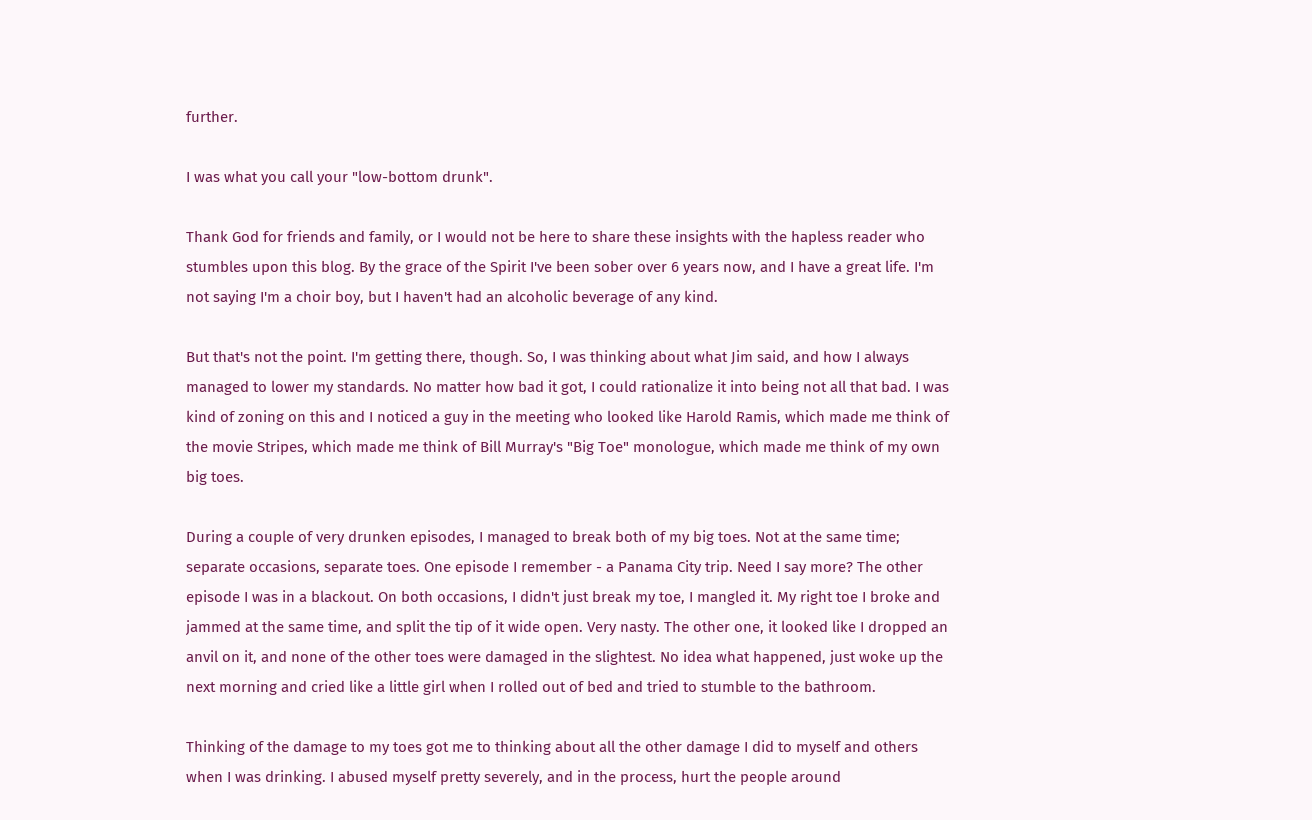further.

I was what you call your "low-bottom drunk".

Thank God for friends and family, or I would not be here to share these insights with the hapless reader who stumbles upon this blog. By the grace of the Spirit I've been sober over 6 years now, and I have a great life. I'm not saying I'm a choir boy, but I haven't had an alcoholic beverage of any kind.

But that's not the point. I'm getting there, though. So, I was thinking about what Jim said, and how I always managed to lower my standards. No matter how bad it got, I could rationalize it into being not all that bad. I was kind of zoning on this and I noticed a guy in the meeting who looked like Harold Ramis, which made me think of the movie Stripes, which made me think of Bill Murray's "Big Toe" monologue, which made me think of my own big toes.

During a couple of very drunken episodes, I managed to break both of my big toes. Not at the same time; separate occasions, separate toes. One episode I remember - a Panama City trip. Need I say more? The other episode I was in a blackout. On both occasions, I didn't just break my toe, I mangled it. My right toe I broke and jammed at the same time, and split the tip of it wide open. Very nasty. The other one, it looked like I dropped an anvil on it, and none of the other toes were damaged in the slightest. No idea what happened, just woke up the next morning and cried like a little girl when I rolled out of bed and tried to stumble to the bathroom.

Thinking of the damage to my toes got me to thinking about all the other damage I did to myself and others when I was drinking. I abused myself pretty severely, and in the process, hurt the people around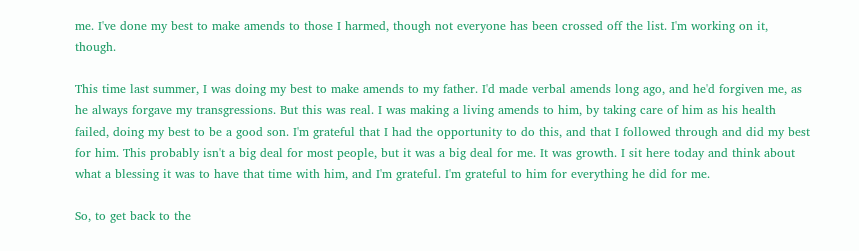me. I've done my best to make amends to those I harmed, though not everyone has been crossed off the list. I'm working on it, though.

This time last summer, I was doing my best to make amends to my father. I'd made verbal amends long ago, and he'd forgiven me, as he always forgave my transgressions. But this was real. I was making a living amends to him, by taking care of him as his health failed, doing my best to be a good son. I'm grateful that I had the opportunity to do this, and that I followed through and did my best for him. This probably isn't a big deal for most people, but it was a big deal for me. It was growth. I sit here today and think about what a blessing it was to have that time with him, and I'm grateful. I'm grateful to him for everything he did for me.

So, to get back to the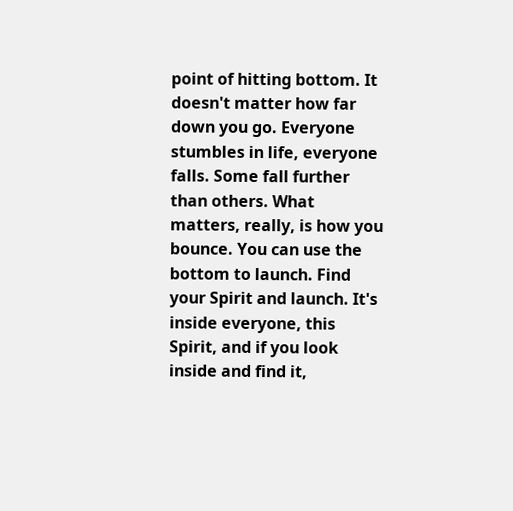point of hitting bottom. It doesn't matter how far down you go. Everyone stumbles in life, everyone falls. Some fall further than others. What matters, really, is how you bounce. You can use the bottom to launch. Find your Spirit and launch. It's inside everyone, this Spirit, and if you look inside and find it,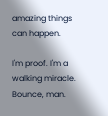amazing things can happen.

I'm proof. I'm a walking miracle. Bounce, man.